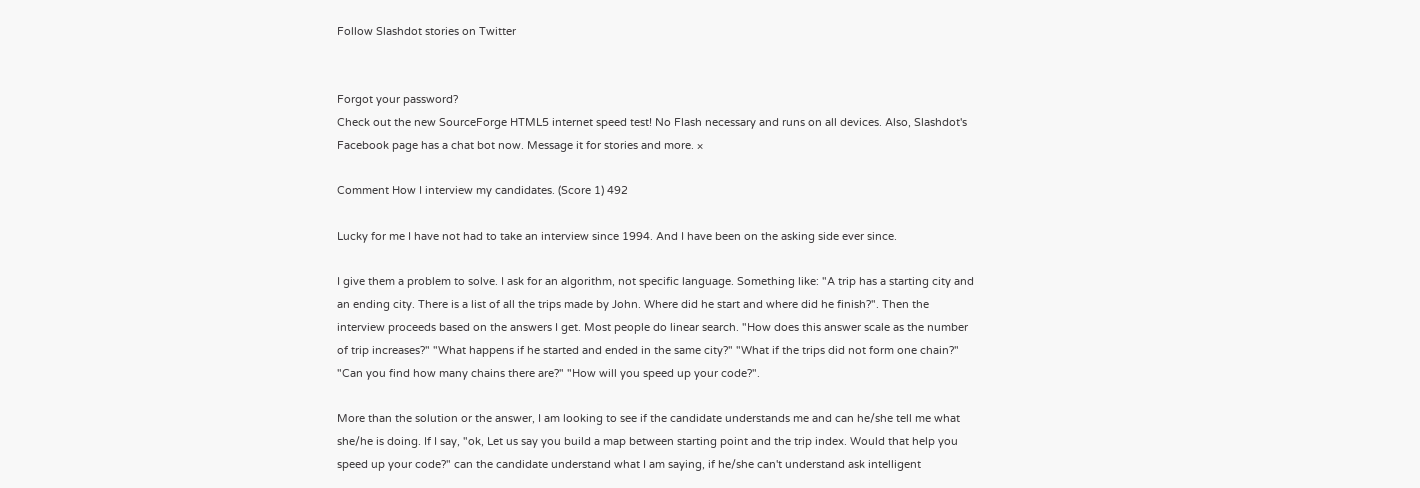Follow Slashdot stories on Twitter


Forgot your password?
Check out the new SourceForge HTML5 internet speed test! No Flash necessary and runs on all devices. Also, Slashdot's Facebook page has a chat bot now. Message it for stories and more. ×

Comment How I interview my candidates. (Score 1) 492

Lucky for me I have not had to take an interview since 1994. And I have been on the asking side ever since.

I give them a problem to solve. I ask for an algorithm, not specific language. Something like: "A trip has a starting city and an ending city. There is a list of all the trips made by John. Where did he start and where did he finish?". Then the interview proceeds based on the answers I get. Most people do linear search. "How does this answer scale as the number of trip increases?" "What happens if he started and ended in the same city?" "What if the trips did not form one chain?" "Can you find how many chains there are?" "How will you speed up your code?".

More than the solution or the answer, I am looking to see if the candidate understands me and can he/she tell me what she/he is doing. If I say, "ok, Let us say you build a map between starting point and the trip index. Would that help you speed up your code?" can the candidate understand what I am saying, if he/she can't understand ask intelligent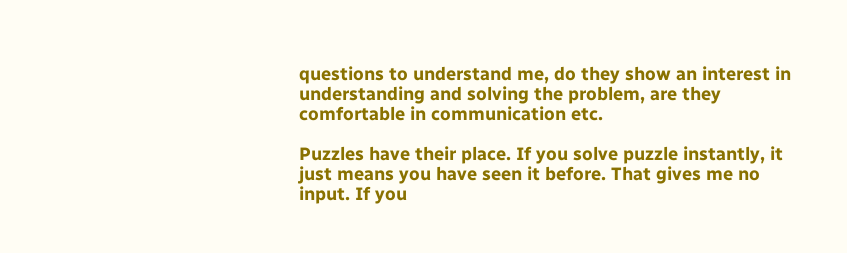questions to understand me, do they show an interest in understanding and solving the problem, are they comfortable in communication etc.

Puzzles have their place. If you solve puzzle instantly, it just means you have seen it before. That gives me no input. If you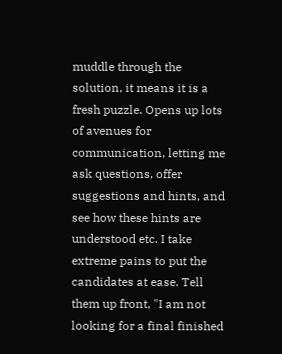muddle through the solution, it means it is a fresh puzzle. Opens up lots of avenues for communication, letting me ask questions, offer suggestions and hints, and see how these hints are understood etc. I take extreme pains to put the candidates at ease. Tell them up front, "I am not looking for a final finished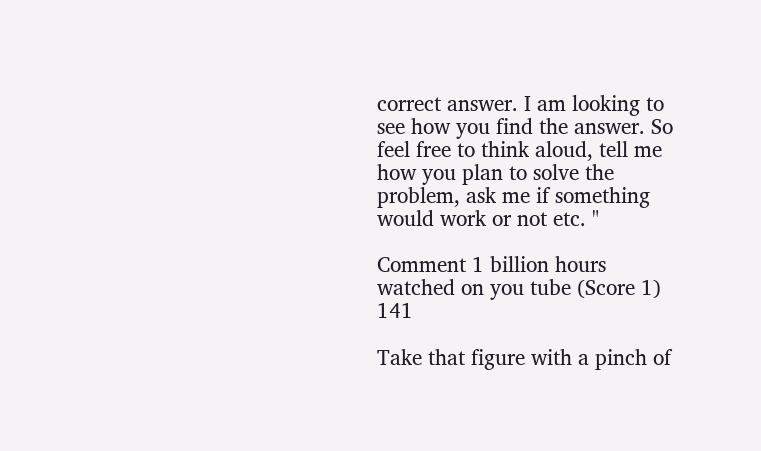correct answer. I am looking to see how you find the answer. So feel free to think aloud, tell me how you plan to solve the problem, ask me if something would work or not etc. "

Comment 1 billion hours watched on you tube (Score 1) 141

Take that figure with a pinch of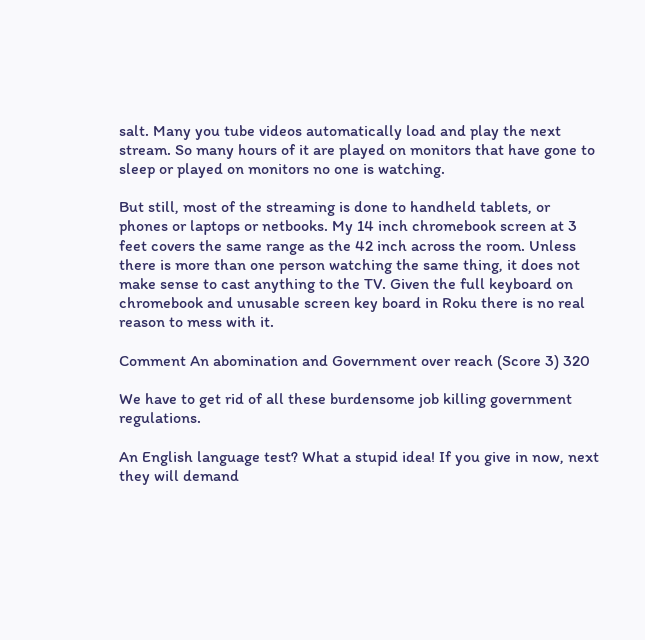salt. Many you tube videos automatically load and play the next stream. So many hours of it are played on monitors that have gone to sleep or played on monitors no one is watching.

But still, most of the streaming is done to handheld tablets, or phones or laptops or netbooks. My 14 inch chromebook screen at 3 feet covers the same range as the 42 inch across the room. Unless there is more than one person watching the same thing, it does not make sense to cast anything to the TV. Given the full keyboard on chromebook and unusable screen key board in Roku there is no real reason to mess with it.

Comment An abomination and Government over reach (Score 3) 320

We have to get rid of all these burdensome job killing government regulations.

An English language test? What a stupid idea! If you give in now, next they will demand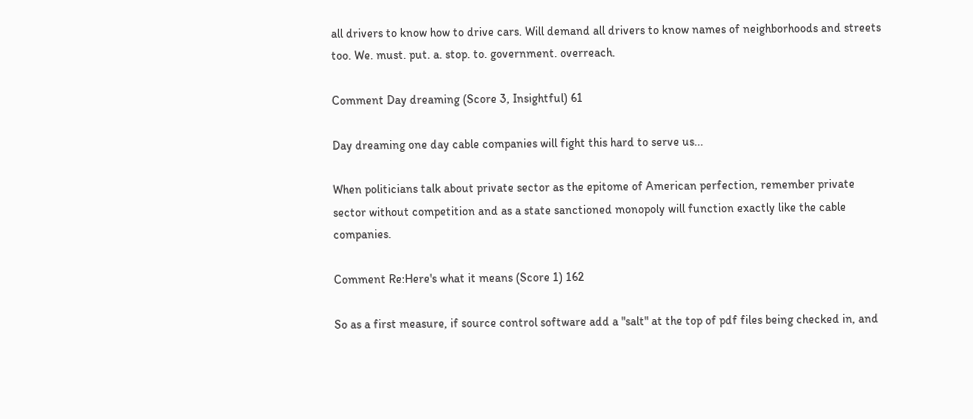all drivers to know how to drive cars. Will demand all drivers to know names of neighborhoods and streets too. We. must. put. a. stop. to. government. overreach.

Comment Day dreaming (Score 3, Insightful) 61

Day dreaming one day cable companies will fight this hard to serve us...

When politicians talk about private sector as the epitome of American perfection, remember private sector without competition and as a state sanctioned monopoly will function exactly like the cable companies.

Comment Re:Here's what it means (Score 1) 162

So as a first measure, if source control software add a "salt" at the top of pdf files being checked in, and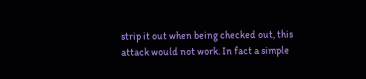strip it out when being checked out, this attack would not work. In fact a simple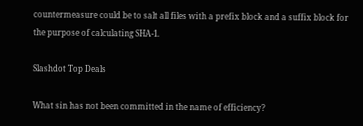countermeasure could be to salt all files with a prefix block and a suffix block for the purpose of calculating SHA-1.

Slashdot Top Deals

What sin has not been committed in the name of efficiency?